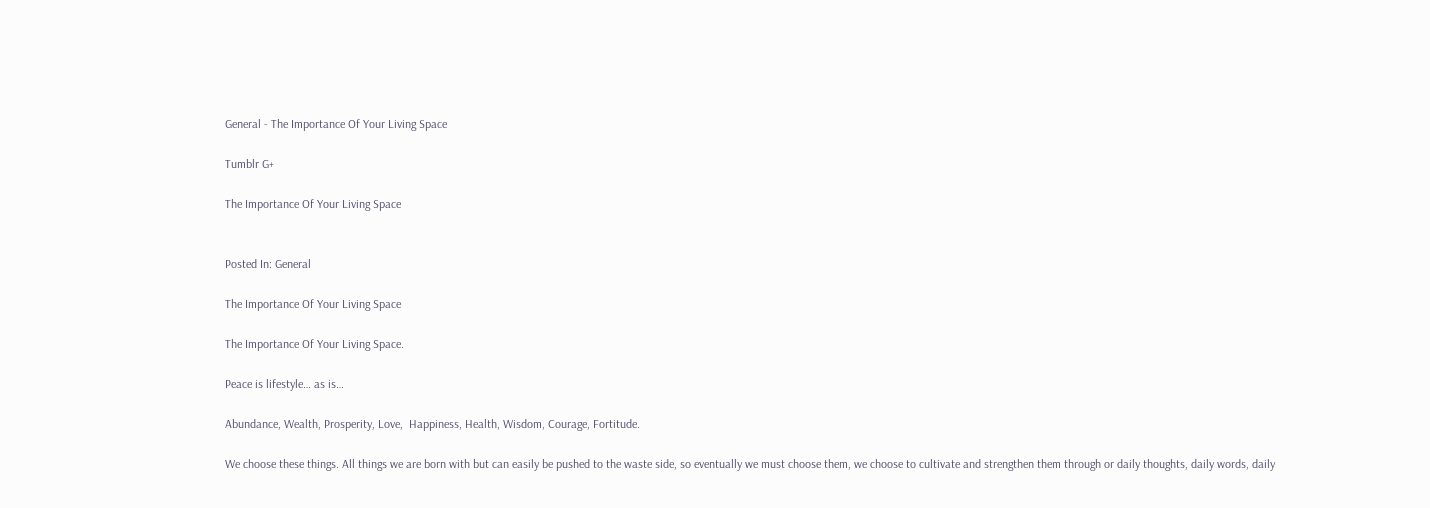General - The Importance Of Your Living Space

Tumblr G+

The Importance Of Your Living Space


Posted In: General

The Importance Of Your Living Space

The Importance Of Your Living Space.

Peace is lifestyle… as is…

Abundance, Wealth, Prosperity, Love,  Happiness, Health, Wisdom, Courage, Fortitude.

We choose these things. All things we are born with but can easily be pushed to the waste side, so eventually we must choose them, we choose to cultivate and strengthen them through or daily thoughts, daily words, daily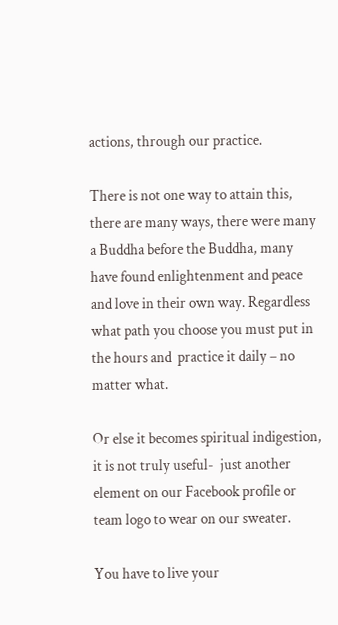actions, through our practice.

There is not one way to attain this, there are many ways, there were many a Buddha before the Buddha, many have found enlightenment and peace and love in their own way. Regardless what path you choose you must put in the hours and  practice it daily – no matter what.

Or else it becomes spiritual indigestion, it is not truly useful-  just another element on our Facebook profile or team logo to wear on our sweater.

You have to live your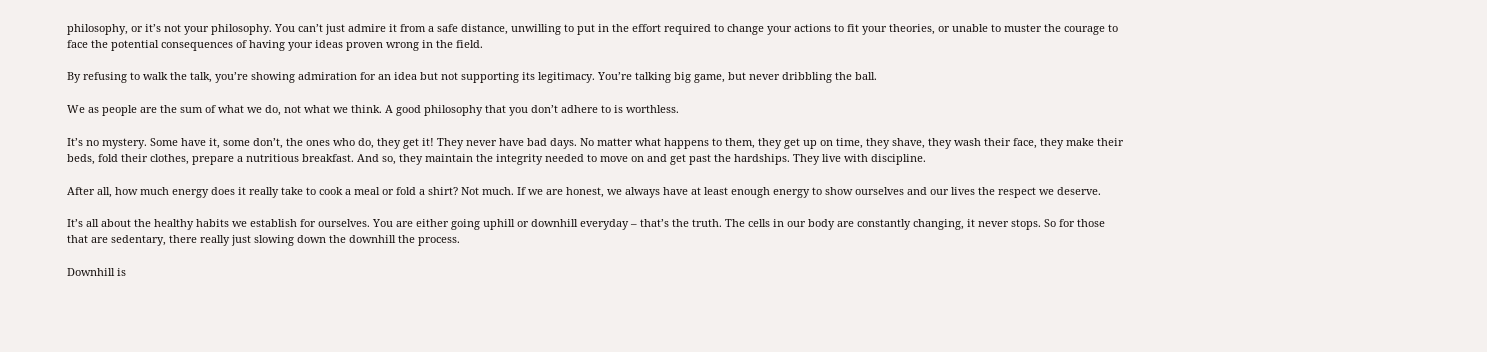philosophy, or it’s not your philosophy. You can’t just admire it from a safe distance, unwilling to put in the effort required to change your actions to fit your theories, or unable to muster the courage to face the potential consequences of having your ideas proven wrong in the field.

By refusing to walk the talk, you’re showing admiration for an idea but not supporting its legitimacy. You’re talking big game, but never dribbling the ball.

We as people are the sum of what we do, not what we think. A good philosophy that you don’t adhere to is worthless.

It’s no mystery. Some have it, some don’t, the ones who do, they get it! They never have bad days. No matter what happens to them, they get up on time, they shave, they wash their face, they make their beds, fold their clothes, prepare a nutritious breakfast. And so, they maintain the integrity needed to move on and get past the hardships. They live with discipline.

After all, how much energy does it really take to cook a meal or fold a shirt? Not much. If we are honest, we always have at least enough energy to show ourselves and our lives the respect we deserve.

It’s all about the healthy habits we establish for ourselves. You are either going uphill or downhill everyday – that’s the truth. The cells in our body are constantly changing, it never stops. So for those that are sedentary, there really just slowing down the downhill the process.

Downhill is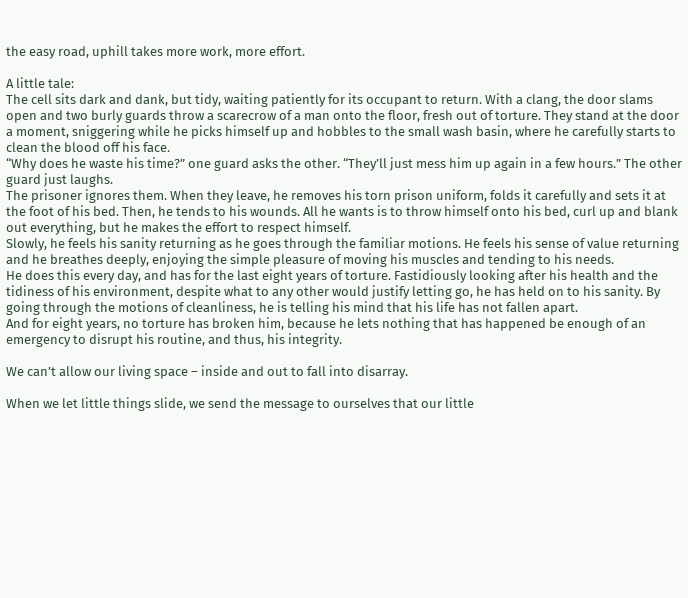the easy road, uphill takes more work, more effort.

A little tale:
The cell sits dark and dank, but tidy, waiting patiently for its occupant to return. With a clang, the door slams open and two burly guards throw a scarecrow of a man onto the floor, fresh out of torture. They stand at the door a moment, sniggering while he picks himself up and hobbles to the small wash basin, where he carefully starts to clean the blood off his face.
“Why does he waste his time?” one guard asks the other. “They’ll just mess him up again in a few hours.” The other guard just laughs.
The prisoner ignores them. When they leave, he removes his torn prison uniform, folds it carefully and sets it at the foot of his bed. Then, he tends to his wounds. All he wants is to throw himself onto his bed, curl up and blank out everything, but he makes the effort to respect himself.
Slowly, he feels his sanity returning as he goes through the familiar motions. He feels his sense of value returning and he breathes deeply, enjoying the simple pleasure of moving his muscles and tending to his needs.
He does this every day, and has for the last eight years of torture. Fastidiously looking after his health and the tidiness of his environment, despite what to any other would justify letting go, he has held on to his sanity. By going through the motions of cleanliness, he is telling his mind that his life has not fallen apart.
And for eight years, no torture has broken him, because he lets nothing that has happened be enough of an emergency to disrupt his routine, and thus, his integrity.

We can’t allow our living space – inside and out to fall into disarray.

When we let little things slide, we send the message to ourselves that our little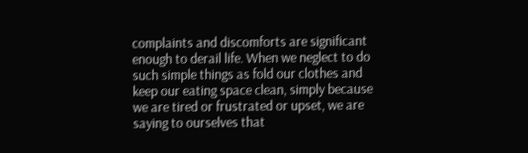complaints and discomforts are significant enough to derail life. When we neglect to do such simple things as fold our clothes and keep our eating space clean, simply because we are tired or frustrated or upset, we are saying to ourselves that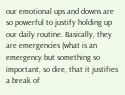our emotional ups and downs are so powerful to justify holding up our daily routine. Basically, they are emergencies (what is an emergency but something so important, so dire, that it justifies a break of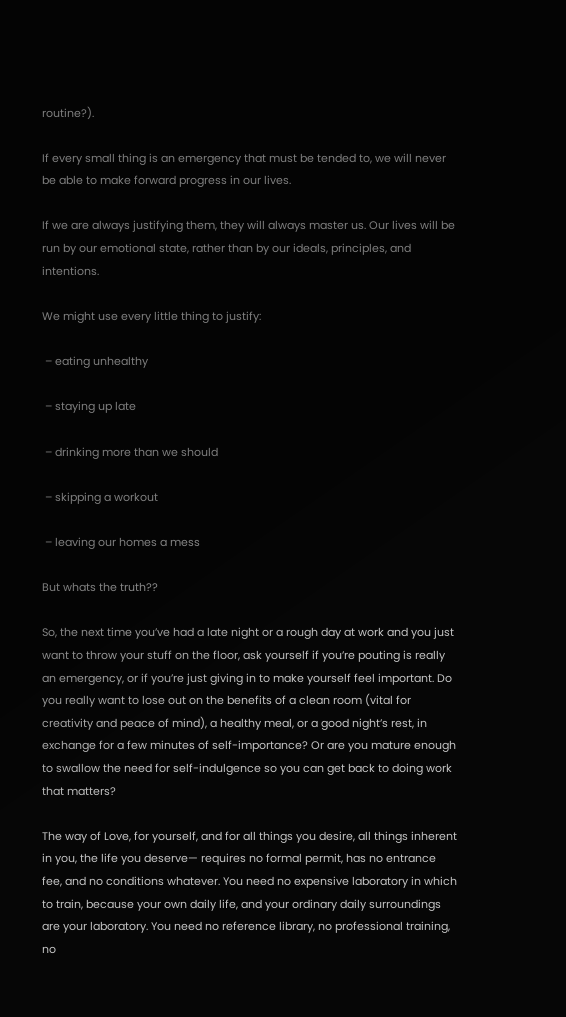routine?).

If every small thing is an emergency that must be tended to, we will never be able to make forward progress in our lives.

If we are always justifying them, they will always master us. Our lives will be run by our emotional state, rather than by our ideals, principles, and intentions.

We might use every little thing to justify:

 – eating unhealthy

 – staying up late

 – drinking more than we should

 – skipping a workout

 – leaving our homes a mess

But whats the truth??

So, the next time you’ve had a late night or a rough day at work and you just want to throw your stuff on the floor, ask yourself if you’re pouting is really an emergency, or if you’re just giving in to make yourself feel important. Do you really want to lose out on the benefits of a clean room (vital for creativity and peace of mind), a healthy meal, or a good night’s rest, in exchange for a few minutes of self-importance? Or are you mature enough to swallow the need for self-indulgence so you can get back to doing work that matters?

The way of Love, for yourself, and for all things you desire, all things inherent in you, the life you deserve— requires no formal permit, has no entrance fee, and no conditions whatever. You need no expensive laboratory in which to train, because your own daily life, and your ordinary daily surroundings are your laboratory. You need no reference library, no professional training, no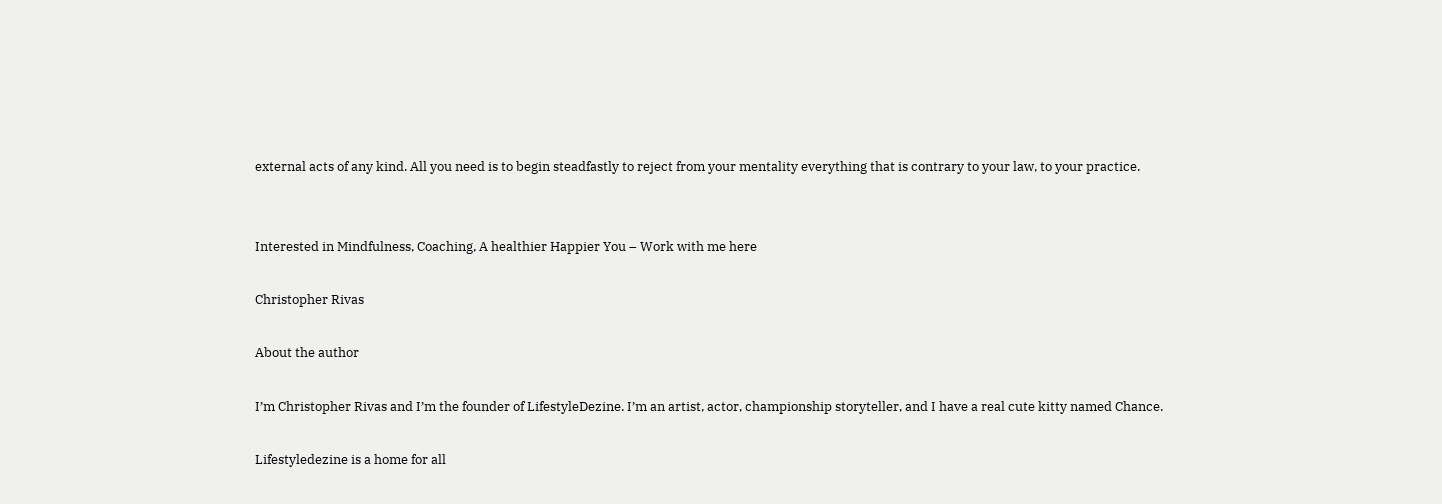external acts of any kind. All you need is to begin steadfastly to reject from your mentality everything that is contrary to your law, to your practice.


Interested in Mindfulness, Coaching, A healthier Happier You – Work with me here

Christopher Rivas

About the author

I’m Christopher Rivas and I’m the founder of LifestyleDezine. I’m an artist, actor, championship storyteller, and I have a real cute kitty named Chance.

Lifestyledezine is a home for all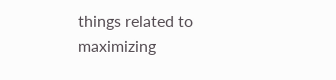things related to maximizing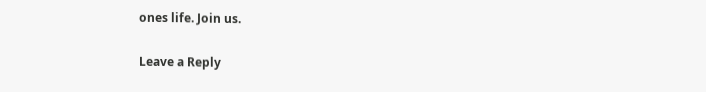ones life. Join us.

Leave a Reply